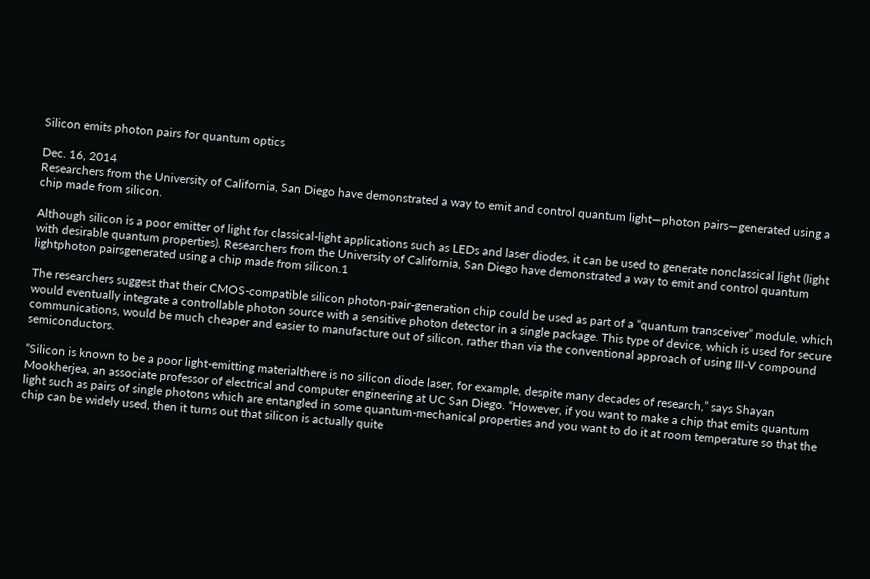Silicon emits photon pairs for quantum optics

Dec. 16, 2014
Researchers from the University of California, San Diego have demonstrated a way to emit and control quantum light—photon pairs—generated using a chip made from silicon.

Although silicon is a poor emitter of light for classical-light applications such as LEDs and laser diodes, it can be used to generate nonclassical light (light with desirable quantum properties). Researchers from the University of California, San Diego have demonstrated a way to emit and control quantum lightphoton pairsgenerated using a chip made from silicon.1

The researchers suggest that their CMOS-compatible silicon photon-pair-generation chip could be used as part of a “quantum transceiver” module, which would eventually integrate a controllable photon source with a sensitive photon detector in a single package. This type of device, which is used for secure communications, would be much cheaper and easier to manufacture out of silicon, rather than via the conventional approach of using III-V compound semiconductors.

“Silicon is known to be a poor light-emitting materialthere is no silicon diode laser, for example, despite many decades of research,” says Shayan Mookherjea, an associate professor of electrical and computer engineering at UC San Diego. “However, if you want to make a chip that emits quantum light such as pairs of single photons which are entangled in some quantum-mechanical properties and you want to do it at room temperature so that the chip can be widely used, then it turns out that silicon is actually quite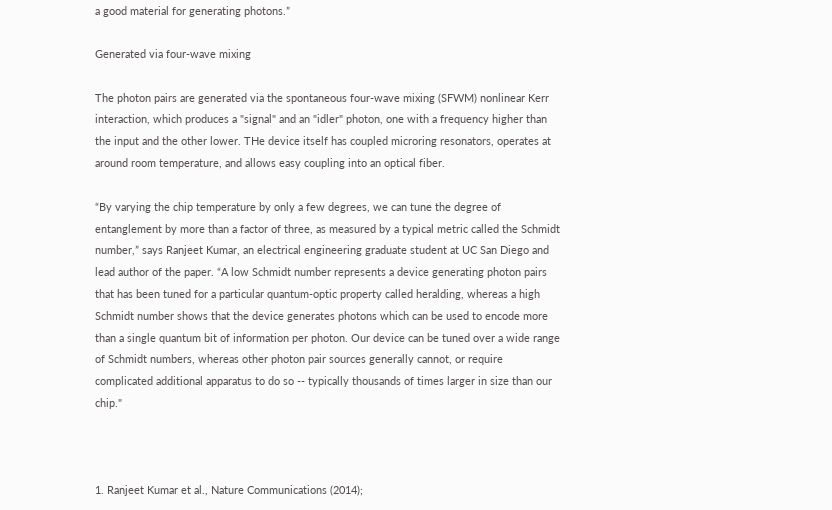a good material for generating photons.”

Generated via four-wave mixing

The photon pairs are generated via the spontaneous four-wave mixing (SFWM) nonlinear Kerr interaction, which produces a "signal" and an "idler" photon, one with a frequency higher than the input and the other lower. THe device itself has coupled microring resonators, operates at around room temperature, and allows easy coupling into an optical fiber.

“By varying the chip temperature by only a few degrees, we can tune the degree of entanglement by more than a factor of three, as measured by a typical metric called the Schmidt number,” says Ranjeet Kumar, an electrical engineering graduate student at UC San Diego and lead author of the paper. “A low Schmidt number represents a device generating photon pairs that has been tuned for a particular quantum-optic property called heralding, whereas a high Schmidt number shows that the device generates photons which can be used to encode more than a single quantum bit of information per photon. Our device can be tuned over a wide range of Schmidt numbers, whereas other photon pair sources generally cannot, or require complicated additional apparatus to do so -- typically thousands of times larger in size than our chip."



1. Ranjeet Kumar et al., Nature Communications (2014);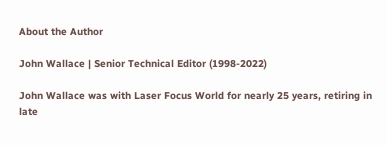About the Author

John Wallace | Senior Technical Editor (1998-2022)

John Wallace was with Laser Focus World for nearly 25 years, retiring in late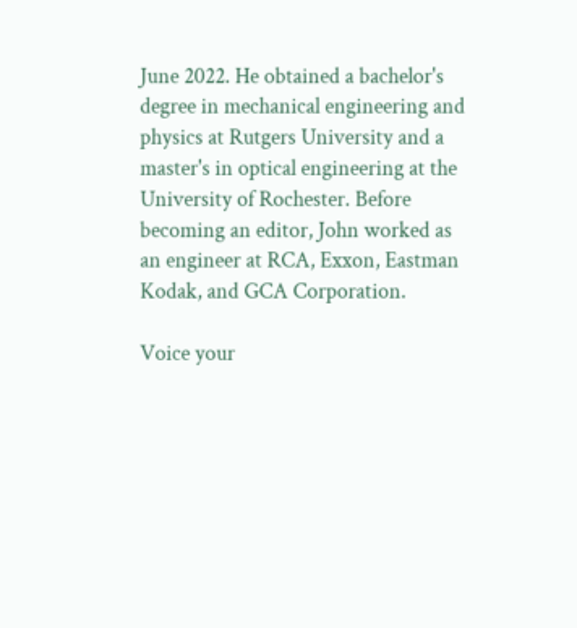June 2022. He obtained a bachelor's degree in mechanical engineering and physics at Rutgers University and a master's in optical engineering at the University of Rochester. Before becoming an editor, John worked as an engineer at RCA, Exxon, Eastman Kodak, and GCA Corporation.

Voice your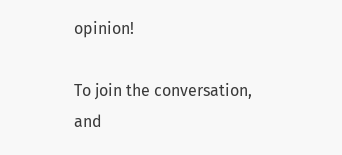opinion!

To join the conversation, and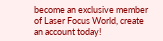become an exclusive member of Laser Focus World, create an account today!